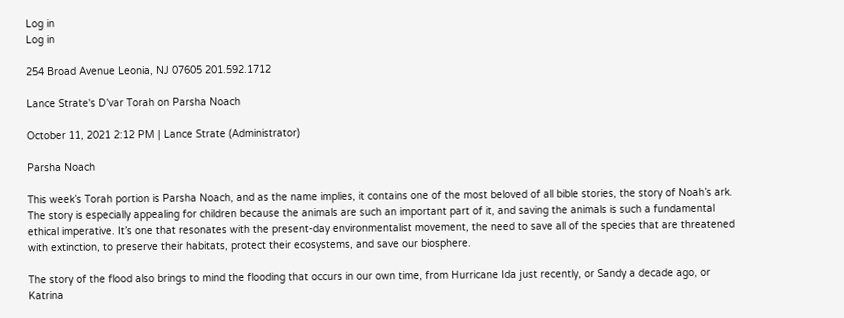Log in
Log in

254 Broad Avenue Leonia, NJ 07605 201.592.1712

Lance Strate's D'var Torah on Parsha Noach

October 11, 2021 2:12 PM | Lance Strate (Administrator)

Parsha Noach

This week’s Torah portion is Parsha Noach, and as the name implies, it contains one of the most beloved of all bible stories, the story of Noah’s ark. The story is especially appealing for children because the animals are such an important part of it, and saving the animals is such a fundamental ethical imperative. It’s one that resonates with the present-day environmentalist movement, the need to save all of the species that are threatened with extinction, to preserve their habitats, protect their ecosystems, and save our biosphere.

The story of the flood also brings to mind the flooding that occurs in our own time, from Hurricane Ida just recently, or Sandy a decade ago, or Katrina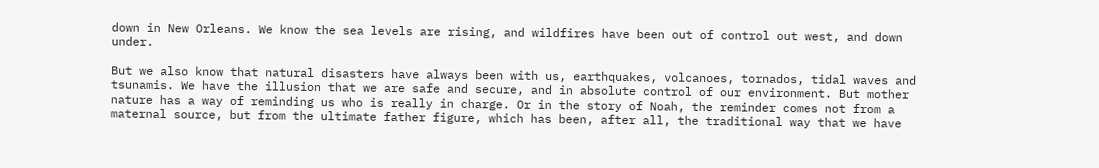down in New Orleans. We know the sea levels are rising, and wildfires have been out of control out west, and down under.

But we also know that natural disasters have always been with us, earthquakes, volcanoes, tornados, tidal waves and tsunamis. We have the illusion that we are safe and secure, and in absolute control of our environment. But mother nature has a way of reminding us who is really in charge. Or in the story of Noah, the reminder comes not from a maternal source, but from the ultimate father figure, which has been, after all, the traditional way that we have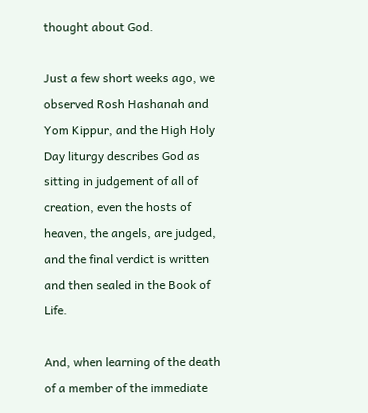thought about God.

Just a few short weeks ago, we observed Rosh Hashanah and Yom Kippur, and the High Holy Day liturgy describes God as sitting in judgement of all of creation, even the hosts of heaven, the angels, are judged, and the final verdict is written and then sealed in the Book of Life.

And, when learning of the death of a member of the immediate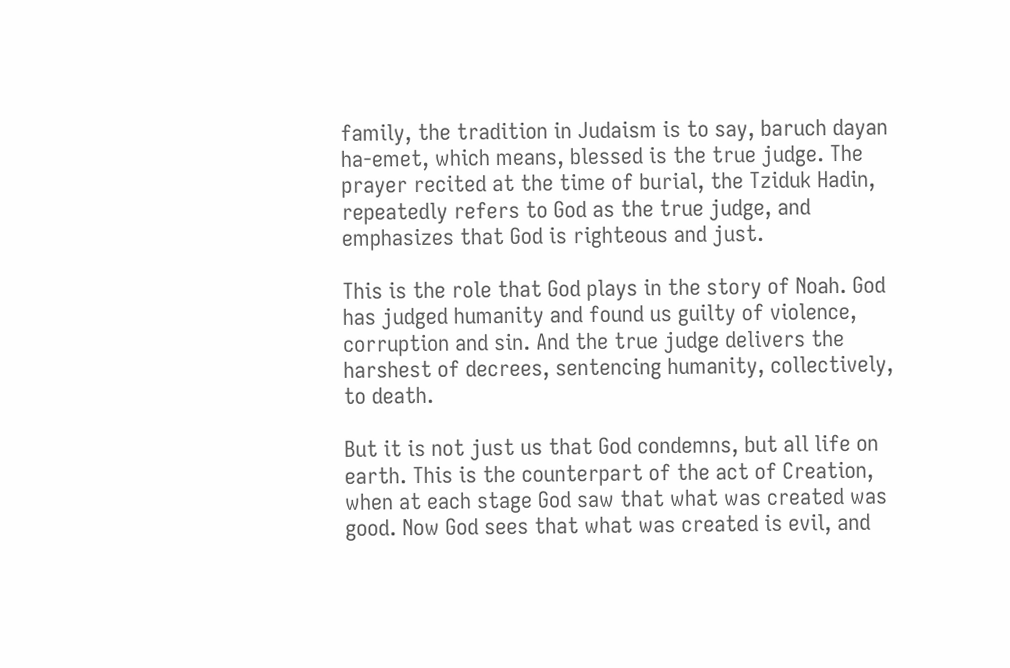family, the tradition in Judaism is to say, baruch dayan ha-emet, which means, blessed is the true judge. The prayer recited at the time of burial, the Tziduk Hadin, repeatedly refers to God as the true judge, and emphasizes that God is righteous and just.

This is the role that God plays in the story of Noah. God has judged humanity and found us guilty of violence, corruption and sin. And the true judge delivers the harshest of decrees, sentencing humanity, collectively, to death.

But it is not just us that God condemns, but all life on earth. This is the counterpart of the act of Creation, when at each stage God saw that what was created was good. Now God sees that what was created is evil, and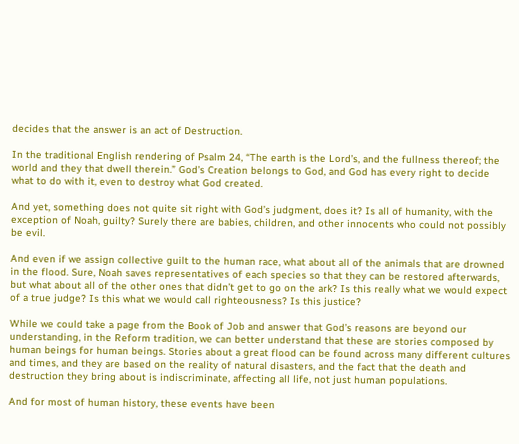decides that the answer is an act of Destruction.

In the traditional English rendering of Psalm 24, “The earth is the Lord’s, and the fullness thereof; the world and they that dwell therein.” God’s Creation belongs to God, and God has every right to decide what to do with it, even to destroy what God created.

And yet, something does not quite sit right with God’s judgment, does it? Is all of humanity, with the exception of Noah, guilty? Surely there are babies, children, and other innocents who could not possibly be evil.

And even if we assign collective guilt to the human race, what about all of the animals that are drowned in the flood. Sure, Noah saves representatives of each species so that they can be restored afterwards, but what about all of the other ones that didn’t get to go on the ark? Is this really what we would expect of a true judge? Is this what we would call righteousness? Is this justice?

While we could take a page from the Book of Job and answer that God’s reasons are beyond our understanding, in the Reform tradition, we can better understand that these are stories composed by human beings for human beings. Stories about a great flood can be found across many different cultures and times, and they are based on the reality of natural disasters, and the fact that the death and destruction they bring about is indiscriminate, affecting all life, not just human populations.

And for most of human history, these events have been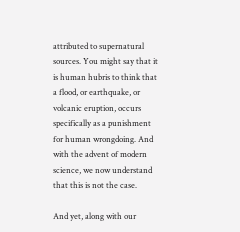attributed to supernatural sources. You might say that it is human hubris to think that a flood, or earthquake, or volcanic eruption, occurs specifically as a punishment for human wrongdoing. And with the advent of modern science, we now understand that this is not the case.

And yet, along with our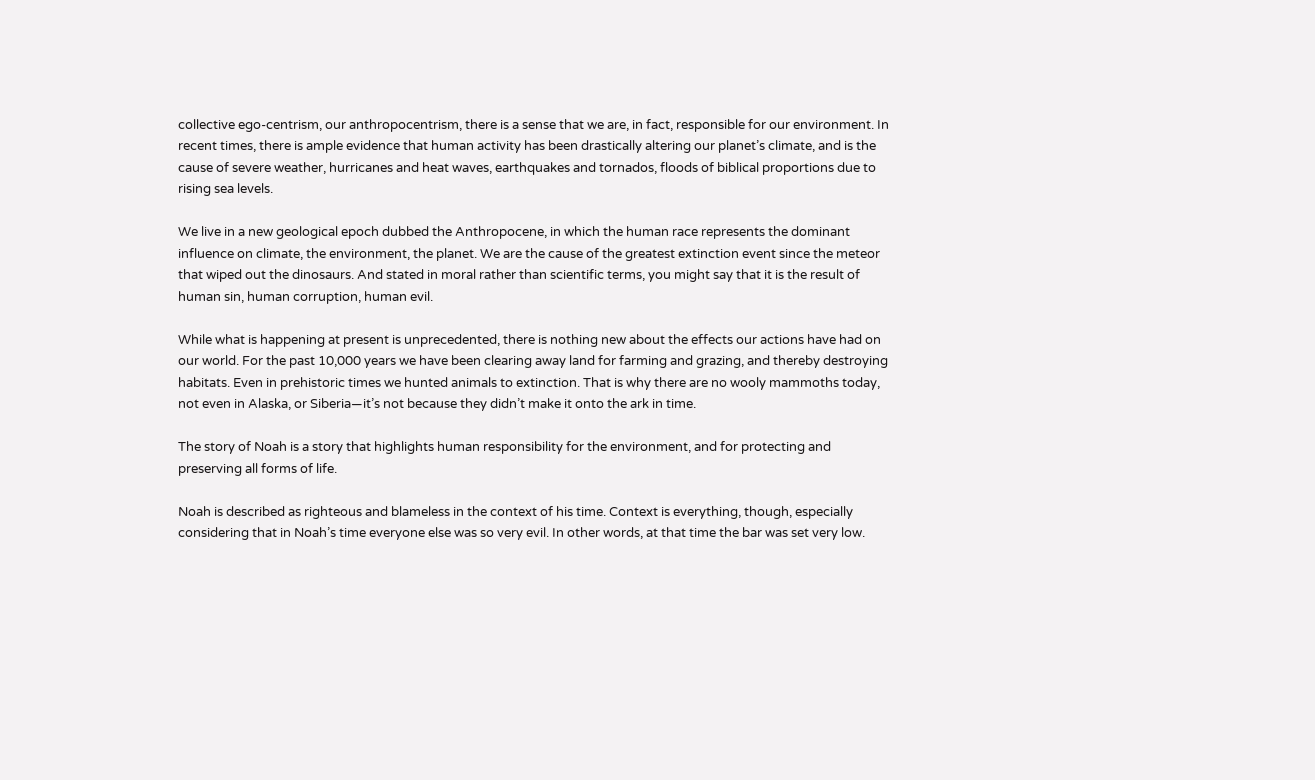collective ego-centrism, our anthropocentrism, there is a sense that we are, in fact, responsible for our environment. In recent times, there is ample evidence that human activity has been drastically altering our planet’s climate, and is the cause of severe weather, hurricanes and heat waves, earthquakes and tornados, floods of biblical proportions due to rising sea levels.

We live in a new geological epoch dubbed the Anthropocene, in which the human race represents the dominant influence on climate, the environment, the planet. We are the cause of the greatest extinction event since the meteor that wiped out the dinosaurs. And stated in moral rather than scientific terms, you might say that it is the result of human sin, human corruption, human evil.

While what is happening at present is unprecedented, there is nothing new about the effects our actions have had on our world. For the past 10,000 years we have been clearing away land for farming and grazing, and thereby destroying habitats. Even in prehistoric times we hunted animals to extinction. That is why there are no wooly mammoths today, not even in Alaska, or Siberia—it’s not because they didn’t make it onto the ark in time.

The story of Noah is a story that highlights human responsibility for the environment, and for protecting and preserving all forms of life.

Noah is described as righteous and blameless in the context of his time. Context is everything, though, especially considering that in Noah’s time everyone else was so very evil. In other words, at that time the bar was set very low.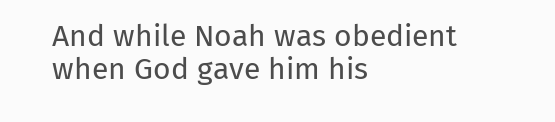And while Noah was obedient when God gave him his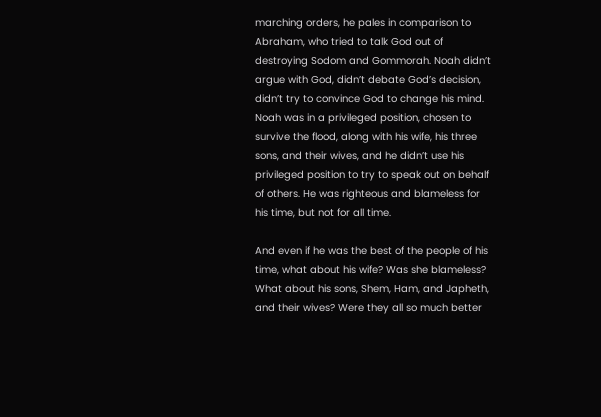marching orders, he pales in comparison to Abraham, who tried to talk God out of destroying Sodom and Gommorah. Noah didn’t argue with God, didn’t debate God’s decision, didn’t try to convince God to change his mind. Noah was in a privileged position, chosen to survive the flood, along with his wife, his three sons, and their wives, and he didn’t use his privileged position to try to speak out on behalf of others. He was righteous and blameless for his time, but not for all time.

And even if he was the best of the people of his time, what about his wife? Was she blameless? What about his sons, Shem, Ham, and Japheth, and their wives? Were they all so much better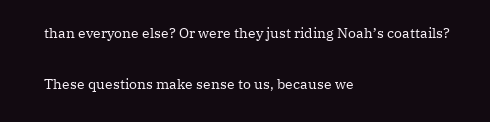than everyone else? Or were they just riding Noah’s coattails?

These questions make sense to us, because we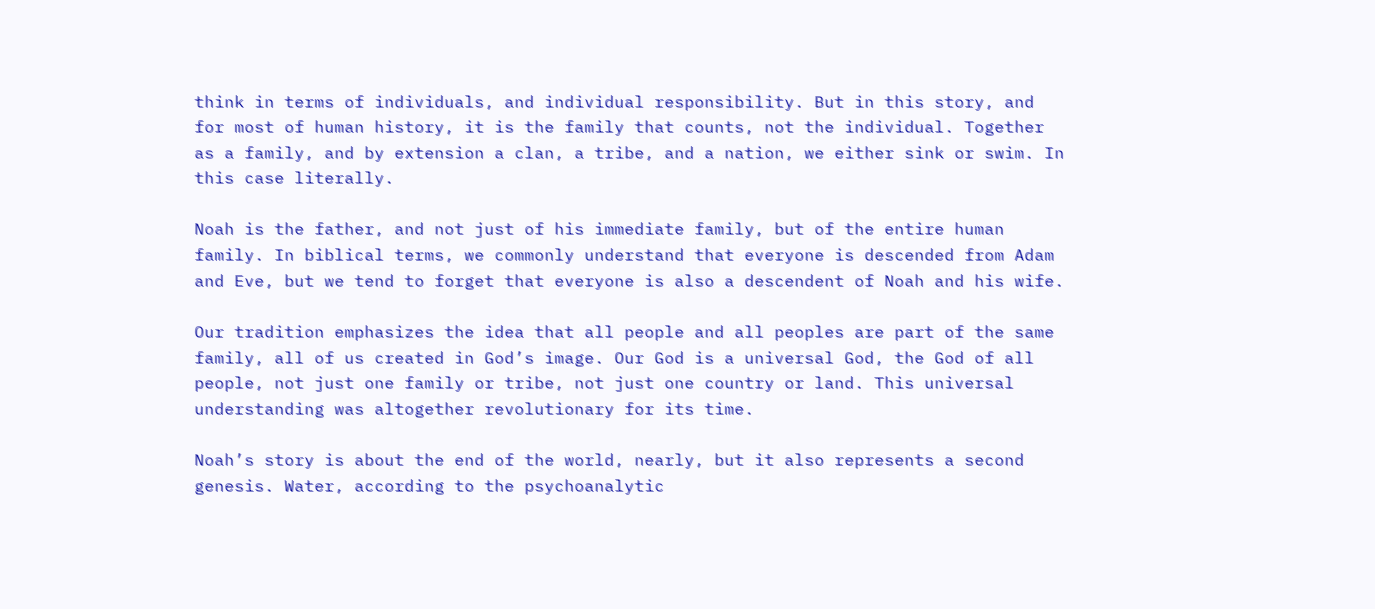think in terms of individuals, and individual responsibility. But in this story, and for most of human history, it is the family that counts, not the individual. Together as a family, and by extension a clan, a tribe, and a nation, we either sink or swim. In this case literally.

Noah is the father, and not just of his immediate family, but of the entire human family. In biblical terms, we commonly understand that everyone is descended from Adam and Eve, but we tend to forget that everyone is also a descendent of Noah and his wife.

Our tradition emphasizes the idea that all people and all peoples are part of the same family, all of us created in God’s image. Our God is a universal God, the God of all people, not just one family or tribe, not just one country or land. This universal understanding was altogether revolutionary for its time.

Noah’s story is about the end of the world, nearly, but it also represents a second genesis. Water, according to the psychoanalytic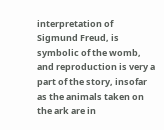interpretation of Sigmund Freud, is symbolic of the womb, and reproduction is very a part of the story, insofar as the animals taken on the ark are in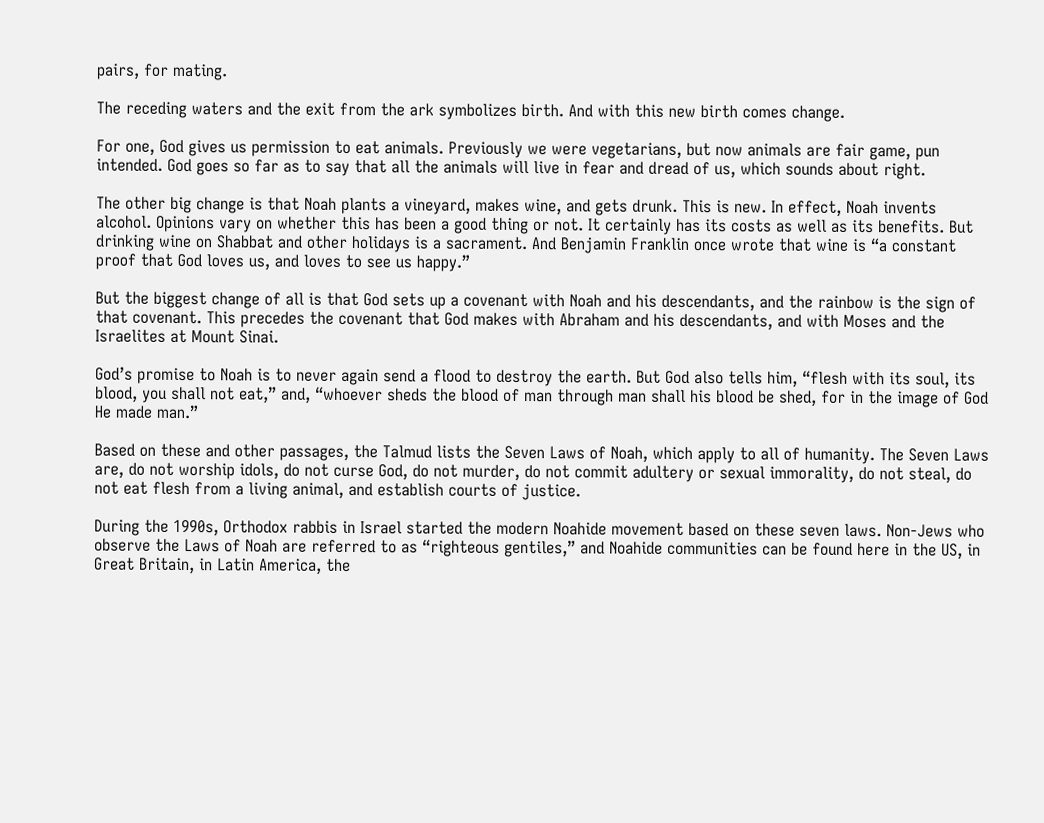pairs, for mating.

The receding waters and the exit from the ark symbolizes birth. And with this new birth comes change.

For one, God gives us permission to eat animals. Previously we were vegetarians, but now animals are fair game, pun intended. God goes so far as to say that all the animals will live in fear and dread of us, which sounds about right.

The other big change is that Noah plants a vineyard, makes wine, and gets drunk. This is new. In effect, Noah invents alcohol. Opinions vary on whether this has been a good thing or not. It certainly has its costs as well as its benefits. But drinking wine on Shabbat and other holidays is a sacrament. And Benjamin Franklin once wrote that wine is “a constant proof that God loves us, and loves to see us happy.”

But the biggest change of all is that God sets up a covenant with Noah and his descendants, and the rainbow is the sign of that covenant. This precedes the covenant that God makes with Abraham and his descendants, and with Moses and the Israelites at Mount Sinai.

God’s promise to Noah is to never again send a flood to destroy the earth. But God also tells him, “flesh with its soul, its blood, you shall not eat,” and, “whoever sheds the blood of man through man shall his blood be shed, for in the image of God He made man.”

Based on these and other passages, the Talmud lists the Seven Laws of Noah, which apply to all of humanity. The Seven Laws are, do not worship idols, do not curse God, do not murder, do not commit adultery or sexual immorality, do not steal, do not eat flesh from a living animal, and establish courts of justice.

During the 1990s, Orthodox rabbis in Israel started the modern Noahide movement based on these seven laws. Non-Jews who observe the Laws of Noah are referred to as “righteous gentiles,” and Noahide communities can be found here in the US, in Great Britain, in Latin America, the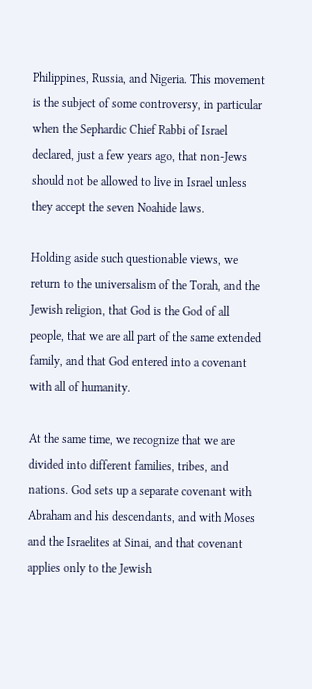Philippines, Russia, and Nigeria. This movement is the subject of some controversy, in particular when the Sephardic Chief Rabbi of Israel declared, just a few years ago, that non-Jews should not be allowed to live in Israel unless they accept the seven Noahide laws.

Holding aside such questionable views, we return to the universalism of the Torah, and the Jewish religion, that God is the God of all people, that we are all part of the same extended family, and that God entered into a covenant with all of humanity.

At the same time, we recognize that we are divided into different families, tribes, and nations. God sets up a separate covenant with Abraham and his descendants, and with Moses and the Israelites at Sinai, and that covenant applies only to the Jewish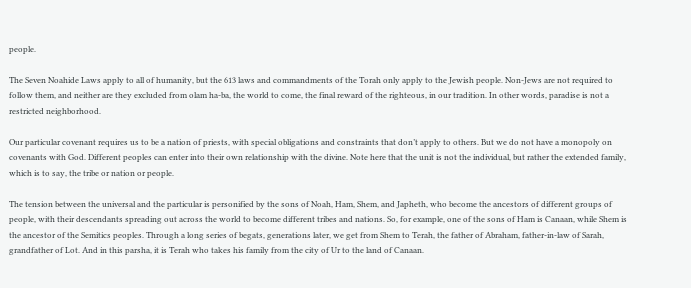people.

The Seven Noahide Laws apply to all of humanity, but the 613 laws and commandments of the Torah only apply to the Jewish people. Non-Jews are not required to follow them, and neither are they excluded from olam ha-ba, the world to come, the final reward of the righteous, in our tradition. In other words, paradise is not a restricted neighborhood.

Our particular covenant requires us to be a nation of priests, with special obligations and constraints that don’t apply to others. But we do not have a monopoly on covenants with God. Different peoples can enter into their own relationship with the divine. Note here that the unit is not the individual, but rather the extended family, which is to say, the tribe or nation or people.

The tension between the universal and the particular is personified by the sons of Noah, Ham, Shem, and Japheth, who become the ancestors of different groups of people, with their descendants spreading out across the world to become different tribes and nations. So, for example, one of the sons of Ham is Canaan, while Shem is the ancestor of the Semitics peoples. Through a long series of begats, generations later, we get from Shem to Terah, the father of Abraham, father-in-law of Sarah, grandfather of Lot. And in this parsha, it is Terah who takes his family from the city of Ur to the land of Canaan.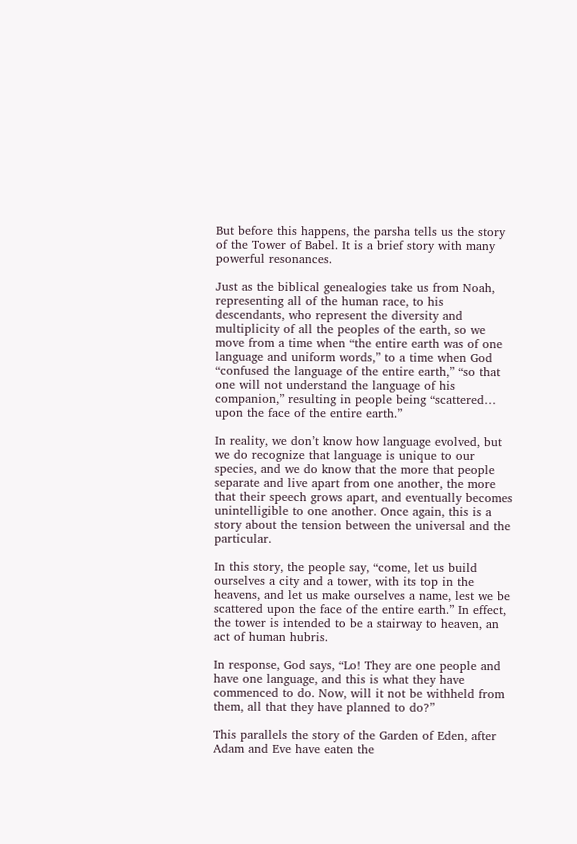But before this happens, the parsha tells us the story of the Tower of Babel. It is a brief story with many powerful resonances.

Just as the biblical genealogies take us from Noah, representing all of the human race, to his descendants, who represent the diversity and multiplicity of all the peoples of the earth, so we move from a time when “the entire earth was of one language and uniform words,” to a time when God “confused the language of the entire earth,” “so that one will not understand the language of his companion,” resulting in people being “scattered… upon the face of the entire earth.”

In reality, we don’t know how language evolved, but we do recognize that language is unique to our species, and we do know that the more that people separate and live apart from one another, the more that their speech grows apart, and eventually becomes unintelligible to one another. Once again, this is a story about the tension between the universal and the particular.

In this story, the people say, “come, let us build ourselves a city and a tower, with its top in the heavens, and let us make ourselves a name, lest we be scattered upon the face of the entire earth.” In effect, the tower is intended to be a stairway to heaven, an act of human hubris.

In response, God says, “Lo! They are one people and have one language, and this is what they have commenced to do. Now, will it not be withheld from them, all that they have planned to do?”

This parallels the story of the Garden of Eden, after Adam and Eve have eaten the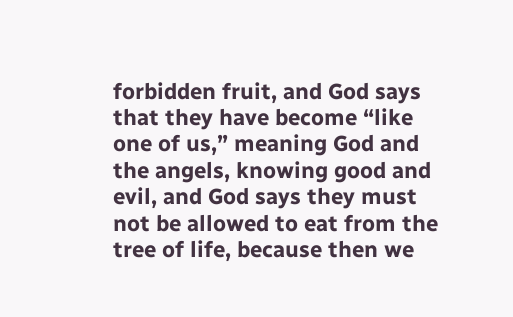forbidden fruit, and God says that they have become “like one of us,” meaning God and the angels, knowing good and evil, and God says they must not be allowed to eat from the tree of life, because then we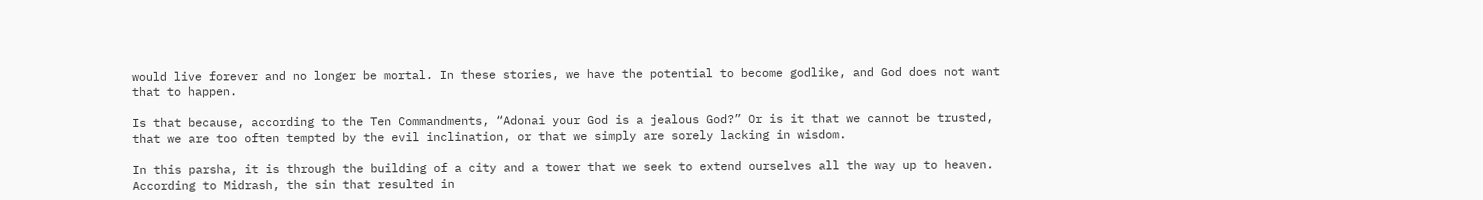would live forever and no longer be mortal. In these stories, we have the potential to become godlike, and God does not want that to happen.

Is that because, according to the Ten Commandments, “Adonai your God is a jealous God?” Or is it that we cannot be trusted, that we are too often tempted by the evil inclination, or that we simply are sorely lacking in wisdom.

In this parsha, it is through the building of a city and a tower that we seek to extend ourselves all the way up to heaven. According to Midrash, the sin that resulted in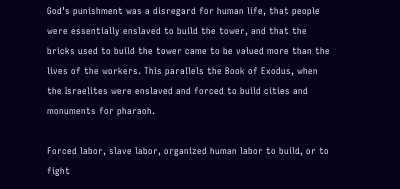God’s punishment was a disregard for human life, that people were essentially enslaved to build the tower, and that the bricks used to build the tower came to be valued more than the lives of the workers. This parallels the Book of Exodus, when the Israelites were enslaved and forced to build cities and monuments for pharaoh.

Forced labor, slave labor, organized human labor to build, or to fight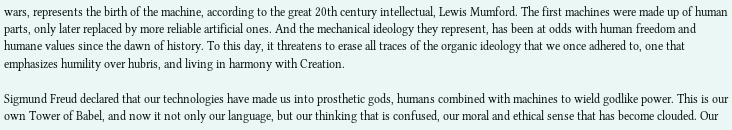wars, represents the birth of the machine, according to the great 20th century intellectual, Lewis Mumford. The first machines were made up of human parts, only later replaced by more reliable artificial ones. And the mechanical ideology they represent, has been at odds with human freedom and humane values since the dawn of history. To this day, it threatens to erase all traces of the organic ideology that we once adhered to, one that emphasizes humility over hubris, and living in harmony with Creation.

Sigmund Freud declared that our technologies have made us into prosthetic gods, humans combined with machines to wield godlike power. This is our own Tower of Babel, and now it not only our language, but our thinking that is confused, our moral and ethical sense that has become clouded. Our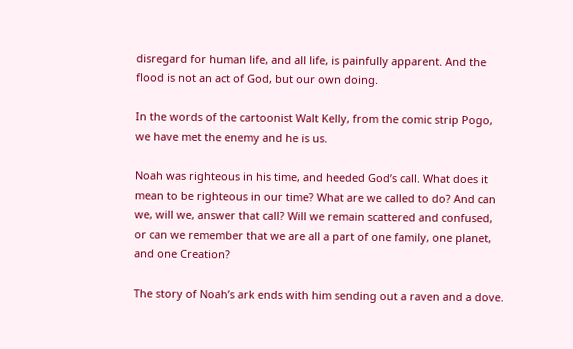disregard for human life, and all life, is painfully apparent. And the flood is not an act of God, but our own doing.

In the words of the cartoonist Walt Kelly, from the comic strip Pogo, we have met the enemy and he is us.

Noah was righteous in his time, and heeded God’s call. What does it mean to be righteous in our time? What are we called to do? And can we, will we, answer that call? Will we remain scattered and confused, or can we remember that we are all a part of one family, one planet, and one Creation?

The story of Noah’s ark ends with him sending out a raven and a dove.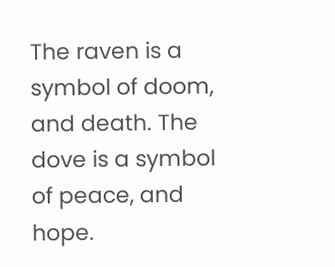The raven is a symbol of doom, and death. The dove is a symbol of peace, and hope.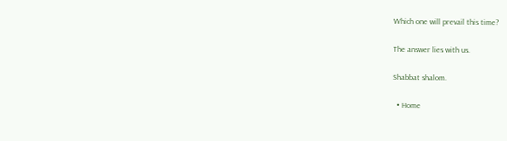Which one will prevail this time?

The answer lies with us.

Shabbat shalom.

  • Home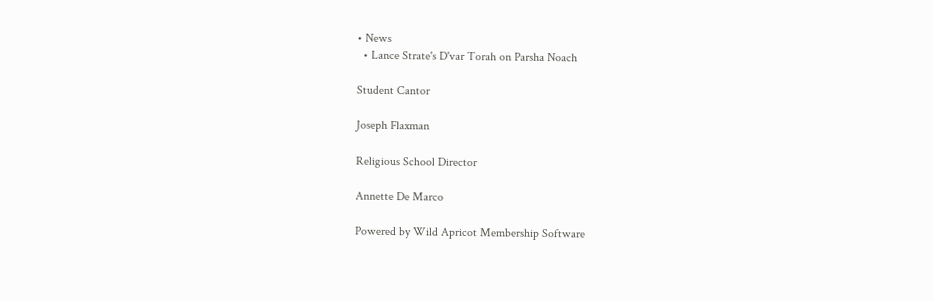• News
  • Lance Strate's D'var Torah on Parsha Noach

Student Cantor

Joseph Flaxman

Religious School Director

Annette De Marco

Powered by Wild Apricot Membership Software